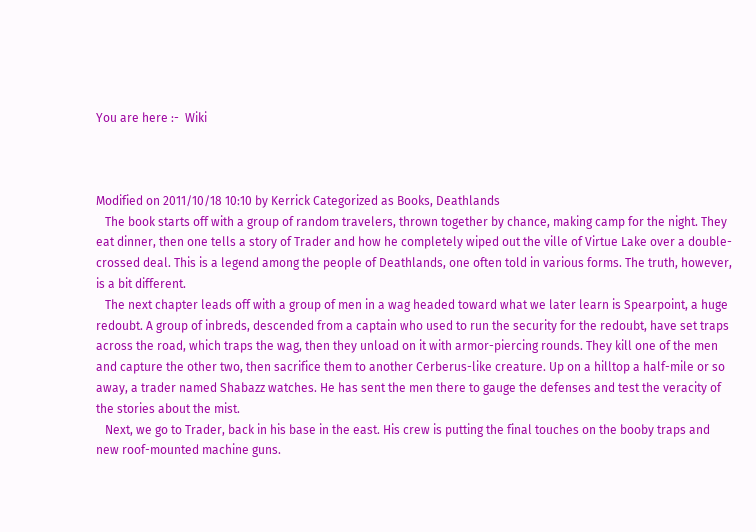You are here :-  Wiki



Modified on 2011/10/18 10:10 by Kerrick Categorized as Books, Deathlands
   The book starts off with a group of random travelers, thrown together by chance, making camp for the night. They eat dinner, then one tells a story of Trader and how he completely wiped out the ville of Virtue Lake over a double-crossed deal. This is a legend among the people of Deathlands, one often told in various forms. The truth, however, is a bit different.
   The next chapter leads off with a group of men in a wag headed toward what we later learn is Spearpoint, a huge redoubt. A group of inbreds, descended from a captain who used to run the security for the redoubt, have set traps across the road, which traps the wag, then they unload on it with armor-piercing rounds. They kill one of the men and capture the other two, then sacrifice them to another Cerberus-like creature. Up on a hilltop a half-mile or so away, a trader named Shabazz watches. He has sent the men there to gauge the defenses and test the veracity of the stories about the mist.
   Next, we go to Trader, back in his base in the east. His crew is putting the final touches on the booby traps and new roof-mounted machine guns.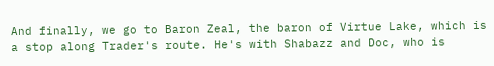And finally, we go to Baron Zeal, the baron of Virtue Lake, which is a stop along Trader's route. He's with Shabazz and Doc, who is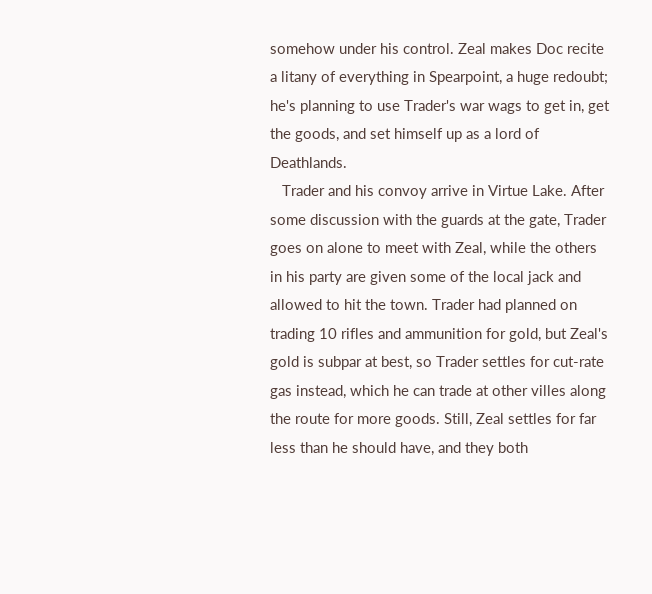somehow under his control. Zeal makes Doc recite a litany of everything in Spearpoint, a huge redoubt; he's planning to use Trader's war wags to get in, get the goods, and set himself up as a lord of Deathlands.
   Trader and his convoy arrive in Virtue Lake. After some discussion with the guards at the gate, Trader goes on alone to meet with Zeal, while the others in his party are given some of the local jack and allowed to hit the town. Trader had planned on trading 10 rifles and ammunition for gold, but Zeal's gold is subpar at best, so Trader settles for cut-rate gas instead, which he can trade at other villes along the route for more goods. Still, Zeal settles for far less than he should have, and they both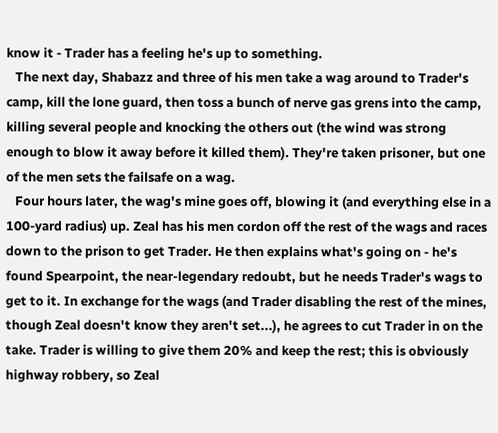know it - Trader has a feeling he's up to something.
   The next day, Shabazz and three of his men take a wag around to Trader's camp, kill the lone guard, then toss a bunch of nerve gas grens into the camp, killing several people and knocking the others out (the wind was strong enough to blow it away before it killed them). They're taken prisoner, but one of the men sets the failsafe on a wag.
   Four hours later, the wag's mine goes off, blowing it (and everything else in a 100-yard radius) up. Zeal has his men cordon off the rest of the wags and races down to the prison to get Trader. He then explains what's going on - he's found Spearpoint, the near-legendary redoubt, but he needs Trader's wags to get to it. In exchange for the wags (and Trader disabling the rest of the mines, though Zeal doesn't know they aren't set...), he agrees to cut Trader in on the take. Trader is willing to give them 20% and keep the rest; this is obviously highway robbery, so Zeal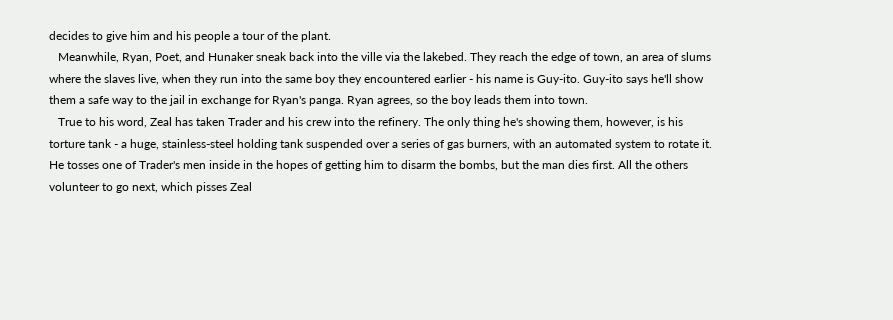decides to give him and his people a tour of the plant.
   Meanwhile, Ryan, Poet, and Hunaker sneak back into the ville via the lakebed. They reach the edge of town, an area of slums where the slaves live, when they run into the same boy they encountered earlier - his name is Guy-ito. Guy-ito says he'll show them a safe way to the jail in exchange for Ryan's panga. Ryan agrees, so the boy leads them into town.
   True to his word, Zeal has taken Trader and his crew into the refinery. The only thing he's showing them, however, is his torture tank - a huge, stainless-steel holding tank suspended over a series of gas burners, with an automated system to rotate it. He tosses one of Trader's men inside in the hopes of getting him to disarm the bombs, but the man dies first. All the others volunteer to go next, which pisses Zeal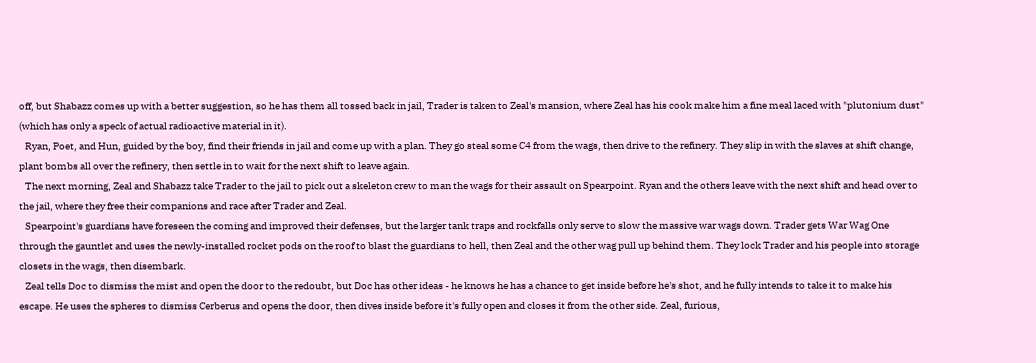off, but Shabazz comes up with a better suggestion, so he has them all tossed back in jail, Trader is taken to Zeal's mansion, where Zeal has his cook make him a fine meal laced with "plutonium dust" (which has only a speck of actual radioactive material in it).
   Ryan, Poet, and Hun, guided by the boy, find their friends in jail and come up with a plan. They go steal some C4 from the wags, then drive to the refinery. They slip in with the slaves at shift change, plant bombs all over the refinery, then settle in to wait for the next shift to leave again.
   The next morning, Zeal and Shabazz take Trader to the jail to pick out a skeleton crew to man the wags for their assault on Spearpoint. Ryan and the others leave with the next shift and head over to the jail, where they free their companions and race after Trader and Zeal.
   Spearpoint's guardians have foreseen the coming and improved their defenses, but the larger tank traps and rockfalls only serve to slow the massive war wags down. Trader gets War Wag One through the gauntlet and uses the newly-installed rocket pods on the roof to blast the guardians to hell, then Zeal and the other wag pull up behind them. They lock Trader and his people into storage closets in the wags, then disembark.
   Zeal tells Doc to dismiss the mist and open the door to the redoubt, but Doc has other ideas - he knows he has a chance to get inside before he's shot, and he fully intends to take it to make his escape. He uses the spheres to dismiss Cerberus and opens the door, then dives inside before it's fully open and closes it from the other side. Zeal, furious,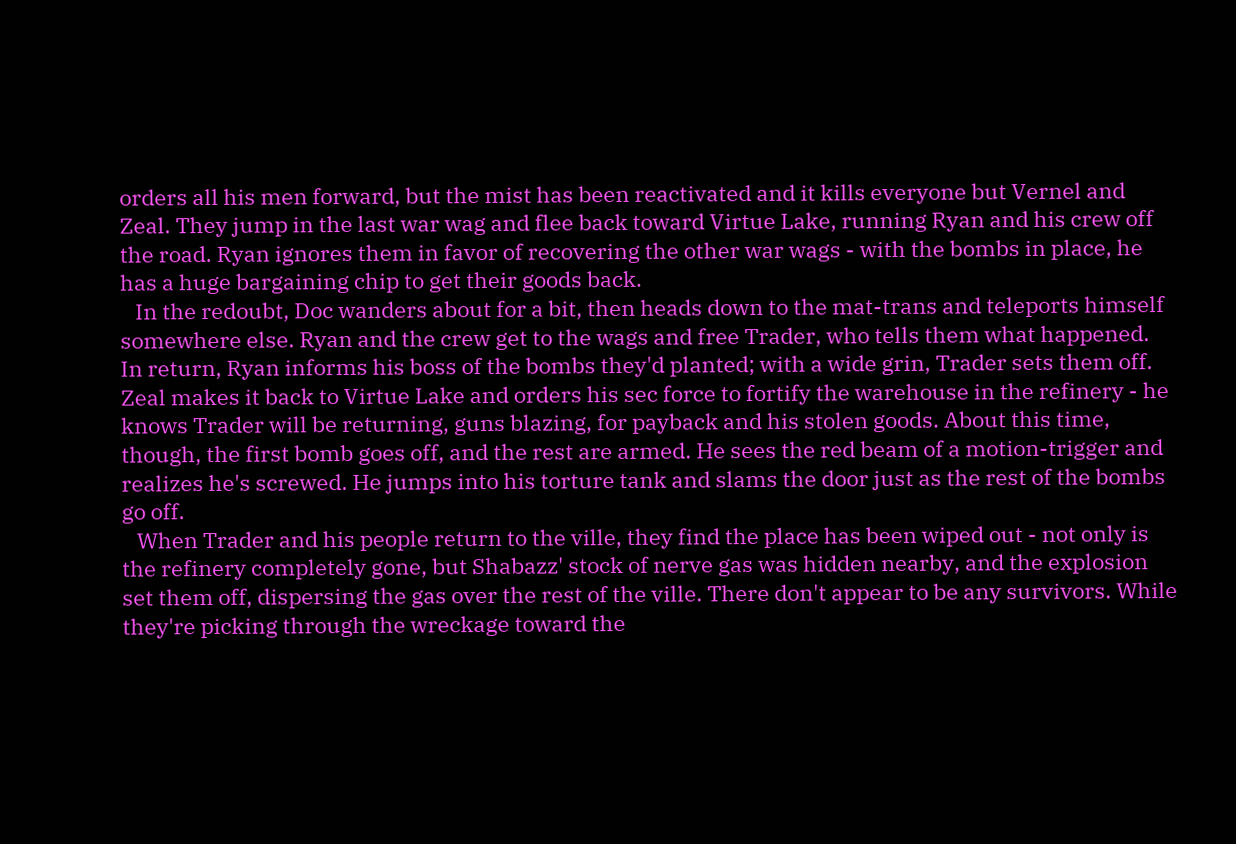orders all his men forward, but the mist has been reactivated and it kills everyone but Vernel and Zeal. They jump in the last war wag and flee back toward Virtue Lake, running Ryan and his crew off the road. Ryan ignores them in favor of recovering the other war wags - with the bombs in place, he has a huge bargaining chip to get their goods back.
   In the redoubt, Doc wanders about for a bit, then heads down to the mat-trans and teleports himself somewhere else. Ryan and the crew get to the wags and free Trader, who tells them what happened. In return, Ryan informs his boss of the bombs they'd planted; with a wide grin, Trader sets them off.    Zeal makes it back to Virtue Lake and orders his sec force to fortify the warehouse in the refinery - he knows Trader will be returning, guns blazing, for payback and his stolen goods. About this time, though, the first bomb goes off, and the rest are armed. He sees the red beam of a motion-trigger and realizes he's screwed. He jumps into his torture tank and slams the door just as the rest of the bombs go off.
   When Trader and his people return to the ville, they find the place has been wiped out - not only is the refinery completely gone, but Shabazz' stock of nerve gas was hidden nearby, and the explosion set them off, dispersing the gas over the rest of the ville. There don't appear to be any survivors. While they're picking through the wreckage toward the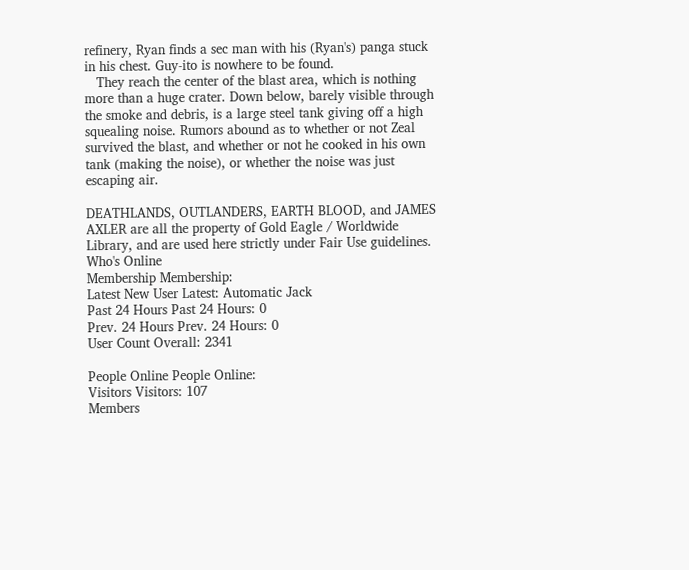refinery, Ryan finds a sec man with his (Ryan's) panga stuck in his chest. Guy-ito is nowhere to be found.
   They reach the center of the blast area, which is nothing more than a huge crater. Down below, barely visible through the smoke and debris, is a large steel tank giving off a high squealing noise. Rumors abound as to whether or not Zeal survived the blast, and whether or not he cooked in his own tank (making the noise), or whether the noise was just escaping air.

DEATHLANDS, OUTLANDERS, EARTH BLOOD, and JAMES AXLER are all the property of Gold Eagle / Worldwide Library, and are used here strictly under Fair Use guidelines.
Who's Online
Membership Membership:
Latest New User Latest: Automatic Jack
Past 24 Hours Past 24 Hours: 0
Prev. 24 Hours Prev. 24 Hours: 0
User Count Overall: 2341

People Online People Online:
Visitors Visitors: 107
Members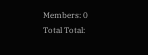Members: 0
Total Total: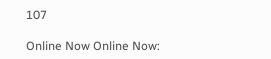107

Online Now Online Now: